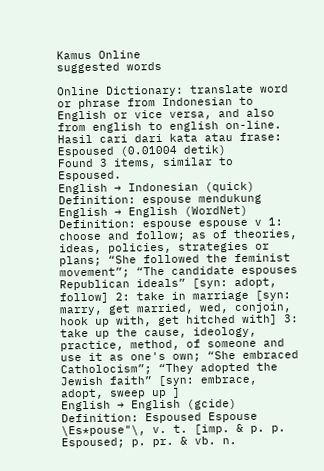Kamus Online
suggested words

Online Dictionary: translate word or phrase from Indonesian to English or vice versa, and also from english to english on-line.
Hasil cari dari kata atau frase: Espoused (0.01004 detik)
Found 3 items, similar to Espoused.
English → Indonesian (quick) Definition: espouse mendukung
English → English (WordNet) Definition: espouse espouse v 1: choose and follow; as of theories, ideas, policies, strategies or plans; “She followed the feminist movement”; “The candidate espouses Republican ideals” [syn: adopt, follow] 2: take in marriage [syn: marry, get married, wed, conjoin, hook up with, get hitched with] 3: take up the cause, ideology, practice, method, of someone and use it as one's own; “She embraced Catholocism”; “They adopted the Jewish faith” [syn: embrace, adopt, sweep up ]
English → English (gcide) Definition: Espoused Espouse \Es*pouse"\, v. t. [imp. & p. p. Espoused; p. pr. & vb. n.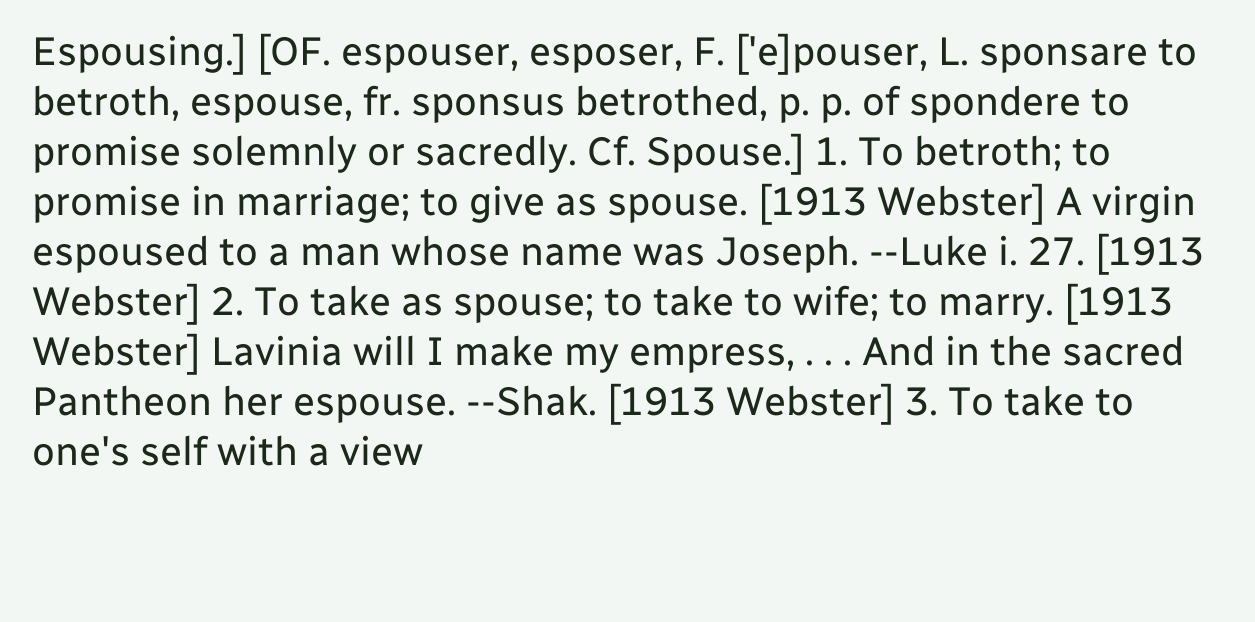Espousing.] [OF. espouser, esposer, F. ['e]pouser, L. sponsare to betroth, espouse, fr. sponsus betrothed, p. p. of spondere to promise solemnly or sacredly. Cf. Spouse.] 1. To betroth; to promise in marriage; to give as spouse. [1913 Webster] A virgin espoused to a man whose name was Joseph. --Luke i. 27. [1913 Webster] 2. To take as spouse; to take to wife; to marry. [1913 Webster] Lavinia will I make my empress, . . . And in the sacred Pantheon her espouse. --Shak. [1913 Webster] 3. To take to one's self with a view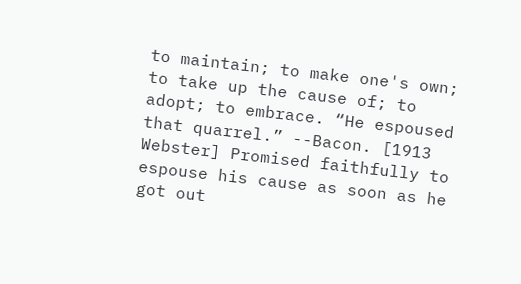to maintain; to make one's own; to take up the cause of; to adopt; to embrace. “He espoused that quarrel.” --Bacon. [1913 Webster] Promised faithfully to espouse his cause as soon as he got out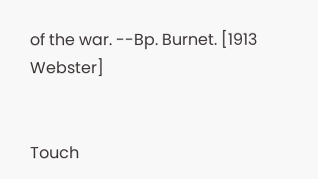of the war. --Bp. Burnet. [1913 Webster]


Touch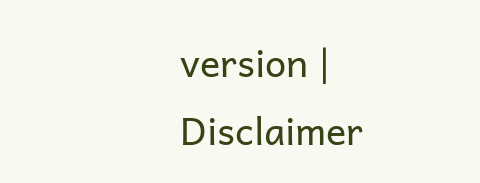version | Disclaimer